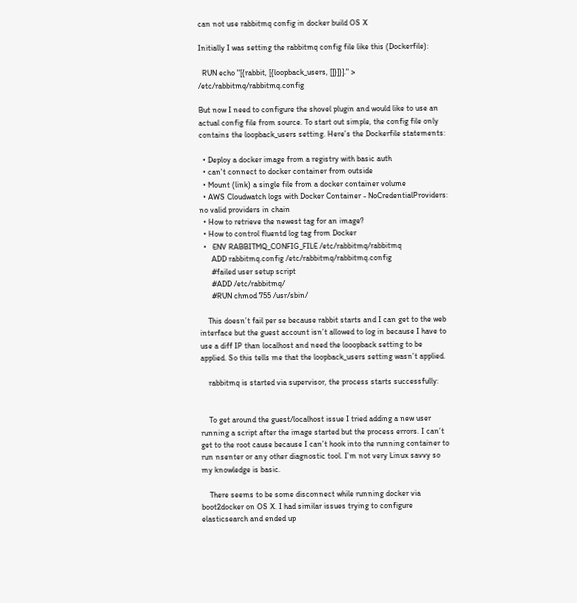can not use rabbitmq config in docker build OS X

Initially I was setting the rabbitmq config file like this (Dockerfile):

  RUN echo "[{rabbit, [{loopback_users, []}]}]." > /etc/rabbitmq/rabbitmq.config

But now I need to configure the shovel plugin and would like to use an actual config file from source. To start out simple, the config file only contains the loopback_users setting. Here’s the Dockerfile statements:

  • Deploy a docker image from a registry with basic auth
  • can't connect to docker container from outside
  • Mount (link) a single file from a docker container volume
  • AWS Cloudwatch logs with Docker Container - NoCredentialProviders: no valid providers in chain
  • How to retrieve the newest tag for an image?
  • How to control fluentd log tag from Docker
  •   ENV RABBITMQ_CONFIG_FILE /etc/rabbitmq/rabbitmq
      ADD rabbitmq.config /etc/rabbitmq/rabbitmq.config
      #failed user setup script
      #ADD /etc/rabbitmq/
      #RUN chmod 755 /usr/sbin/

    This doesn’t fail per se because rabbit starts and I can get to the web interface but the guest account isn’t allowed to log in because I have to use a diff IP than localhost and need the looopback setting to be applied. So this tells me that the loopback_users setting wasn’t applied.

    rabbitmq is started via supervisor, the process starts successfully:


    To get around the guest/localhost issue I tried adding a new user running a script after the image started but the process errors. I can’t get to the root cause because I can’t hook into the running container to run nsenter or any other diagnostic tool. I’m not very Linux savvy so my knowledge is basic.

    There seems to be some disconnect while running docker via boot2docker on OS X. I had similar issues trying to configure elasticsearch and ended up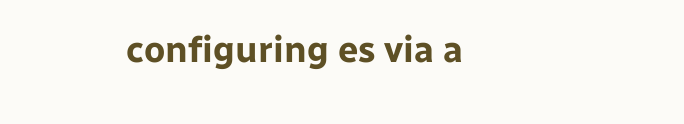configuring es via a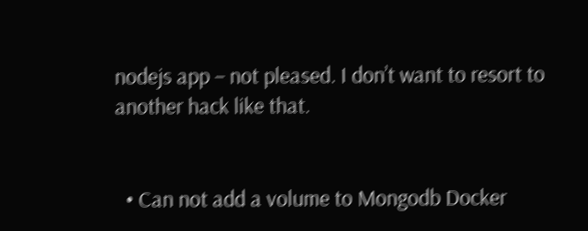nodejs app – not pleased. I don’t want to resort to another hack like that.


  • Can not add a volume to Mongodb Docker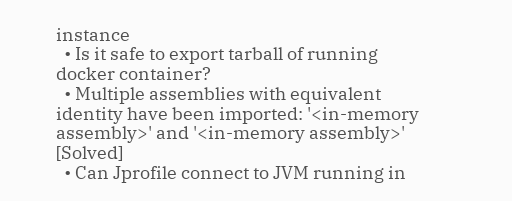instance
  • Is it safe to export tarball of running docker container?
  • Multiple assemblies with equivalent identity have been imported: '<in-memory assembly>' and '<in-memory assembly>' [Solved]
  • Can Jprofile connect to JVM running in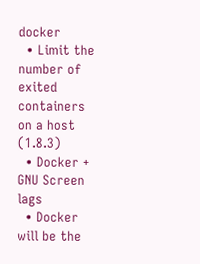docker
  • Limit the number of exited containers on a host (1.8.3)
  • Docker + GNU Screen lags
  • Docker will be the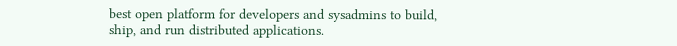best open platform for developers and sysadmins to build, ship, and run distributed applications.